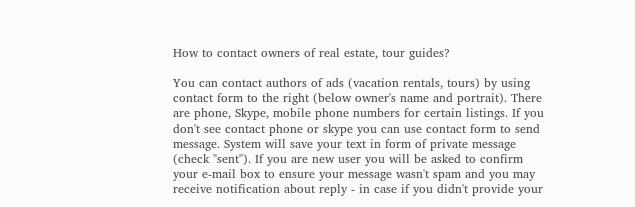How to contact owners of real estate, tour guides?

You can contact authors of ads (vacation rentals, tours) by using contact form to the right (below owner's name and portrait). There are phone, Skype, mobile phone numbers for certain listings. If you don't see contact phone or skype you can use contact form to send message. System will save your text in form of private message (check "sent"). If you are new user you will be asked to confirm your e-mail box to ensure your message wasn't spam and you may receive notification about reply - in case if you didn't provide your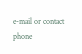e-mail or contact phone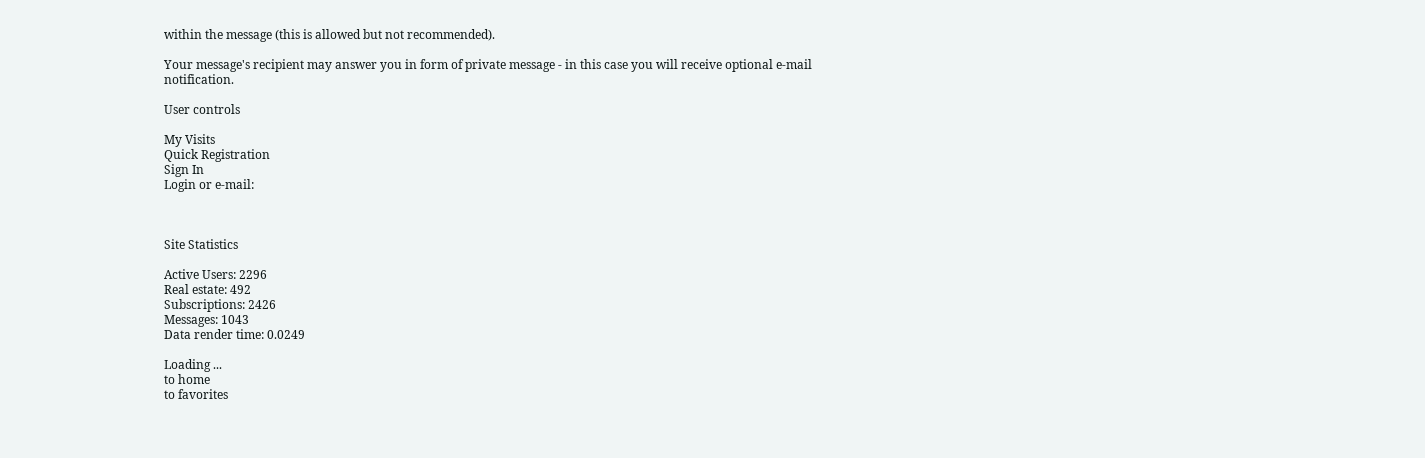within the message (this is allowed but not recommended).

Your message's recipient may answer you in form of private message - in this case you will receive optional e-mail notification.

User controls

My Visits
Quick Registration
Sign In
Login or e-mail:



Site Statistics

Active Users: 2296
Real estate: 492
Subscriptions: 2426
Messages: 1043
Data render time: 0.0249

Loading ...
to home
to favorites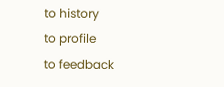to history
to profile
to feedback